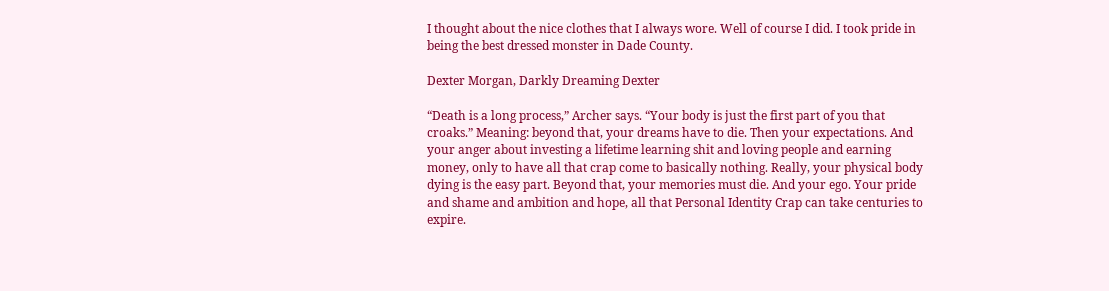I thought about the nice clothes that I always wore. Well of course I did. I took pride in being the best dressed monster in Dade County.

Dexter Morgan, Darkly Dreaming Dexter

“Death is a long process,” Archer says. “Your body is just the first part of you that croaks.” Meaning: beyond that, your dreams have to die. Then your expectations. And your anger about investing a lifetime learning shit and loving people and earning money, only to have all that crap come to basically nothing. Really, your physical body dying is the easy part. Beyond that, your memories must die. And your ego. Your pride and shame and ambition and hope, all that Personal Identity Crap can take centuries to expire.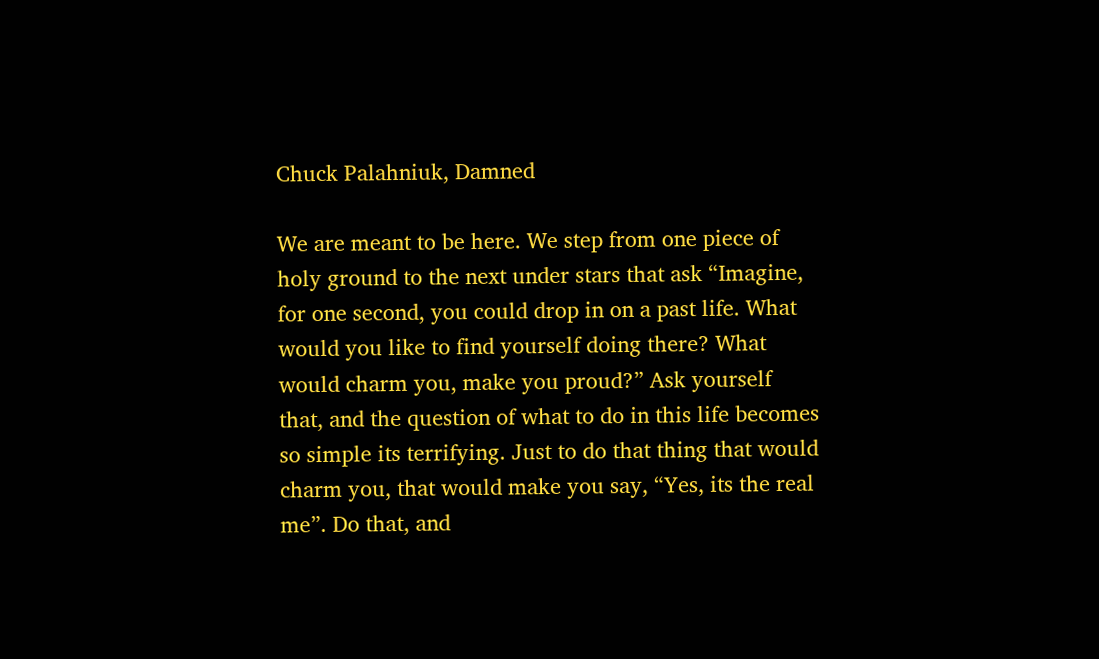Chuck Palahniuk, Damned

We are meant to be here. We step from one piece of holy ground to the next under stars that ask “Imagine, for one second, you could drop in on a past life. What would you like to find yourself doing there? What would charm you, make you proud?” Ask yourself that, and the question of what to do in this life becomes so simple its terrifying. Just to do that thing that would charm you, that would make you say, “Yes, its the real me”. Do that, and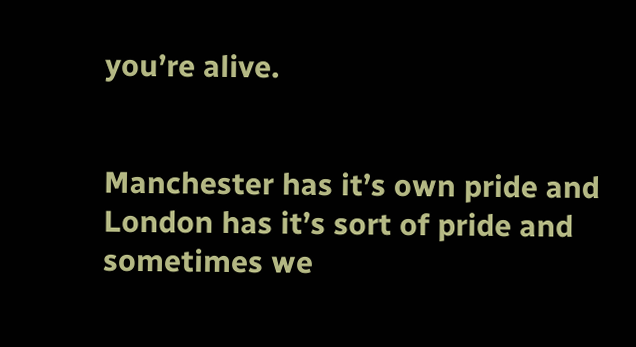you’re alive.


Manchester has it’s own pride and London has it’s sort of pride and sometimes we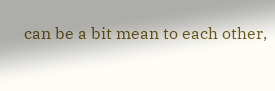can be a bit mean to each other,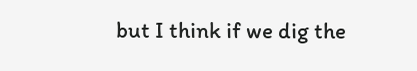but I think if we dig the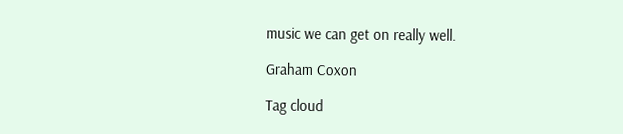music we can get on really well.

Graham Coxon

Tag cloud